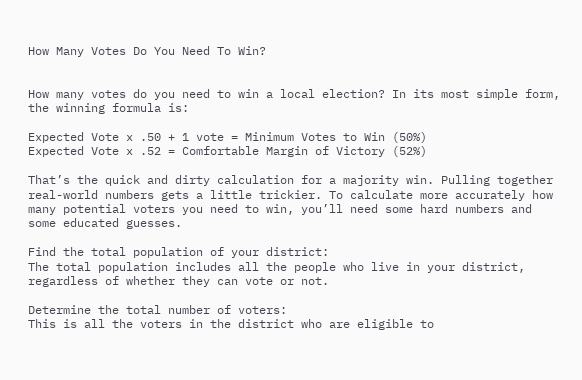How Many Votes Do You Need To Win?


How many votes do you need to win a local election? In its most simple form, the winning formula is:

Expected Vote x .50 + 1 vote = Minimum Votes to Win (50%)
Expected Vote x .52 = Comfortable Margin of Victory (52%)

That’s the quick and dirty calculation for a majority win. Pulling together real-world numbers gets a little trickier. To calculate more accurately how many potential voters you need to win, you’ll need some hard numbers and some educated guesses.

Find the total population of your district:
The total population includes all the people who live in your district, regardless of whether they can vote or not.

Determine the total number of voters:
This is all the voters in the district who are eligible to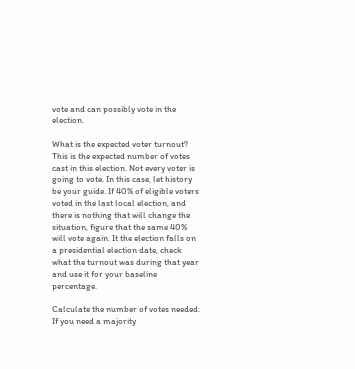vote and can possibly vote in the election.

What is the expected voter turnout?
This is the expected number of votes cast in this election. Not every voter is going to vote. In this case, let history be your guide. If 40% of eligible voters voted in the last local election, and there is nothing that will change the situation, figure that the same 40% will vote again. It the election falls on a presidential election date, check what the turnout was during that year and use it for your baseline percentage.

Calculate the number of votes needed:
If you need a majority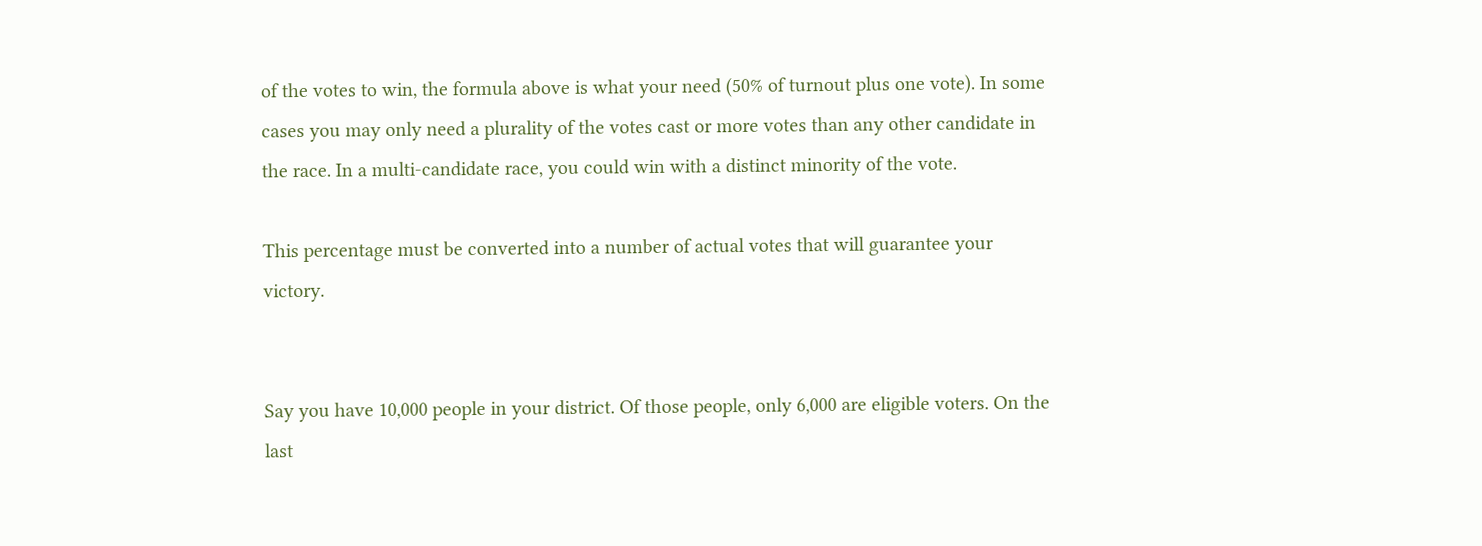of the votes to win, the formula above is what your need (50% of turnout plus one vote). In some cases you may only need a plurality of the votes cast or more votes than any other candidate in the race. In a multi-candidate race, you could win with a distinct minority of the vote.

This percentage must be converted into a number of actual votes that will guarantee your victory.


Say you have 10,000 people in your district. Of those people, only 6,000 are eligible voters. On the last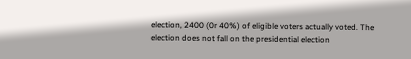election, 2400 (0r 40%) of eligible voters actually voted. The election does not fall on the presidential election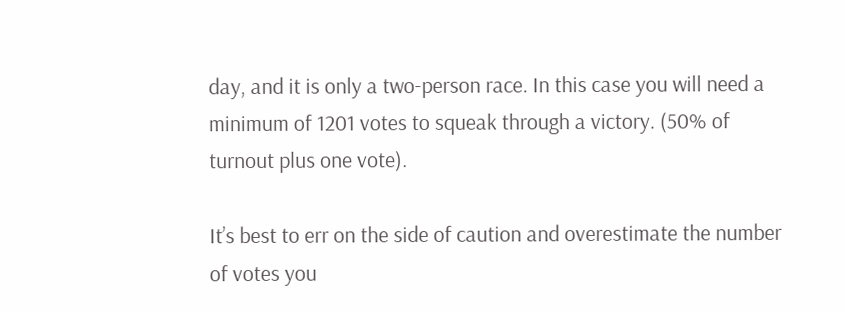day, and it is only a two-person race. In this case you will need a minimum of 1201 votes to squeak through a victory. (50% of turnout plus one vote).

It’s best to err on the side of caution and overestimate the number of votes you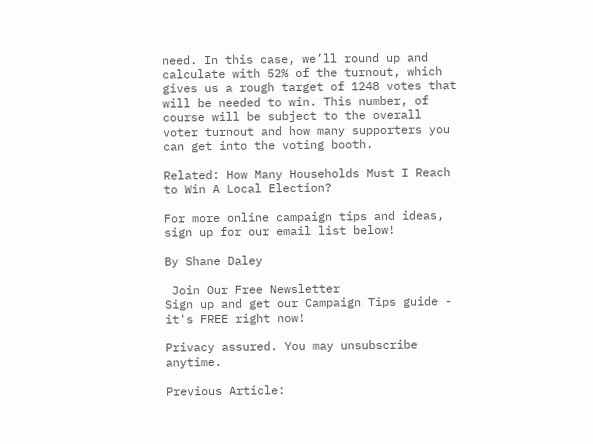need. In this case, we’ll round up and calculate with 52% of the turnout, which gives us a rough target of 1248 votes that will be needed to win. This number, of course will be subject to the overall voter turnout and how many supporters you can get into the voting booth.

Related: How Many Households Must I Reach to Win A Local Election?

For more online campaign tips and ideas, sign up for our email list below!

By Shane Daley

 Join Our Free Newsletter
Sign up and get our Campaign Tips guide - it's FREE right now!

Privacy assured. You may unsubscribe anytime.

Previous Article: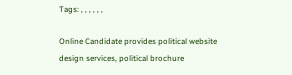Tags: , , , , , ,

Online Candidate provides political website design services, political brochure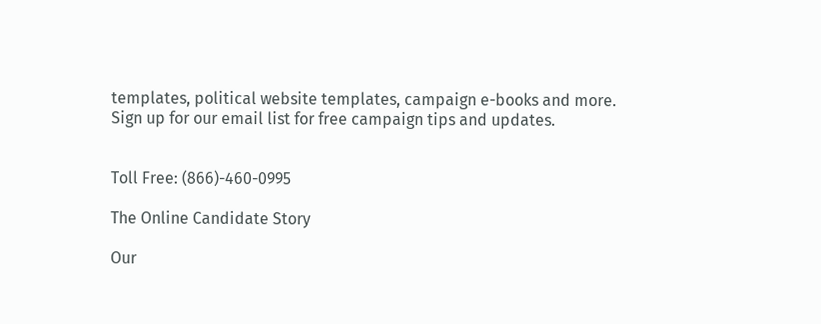templates, political website templates, campaign e-books and more. Sign up for our email list for free campaign tips and updates.


Toll Free: (866)-460-0995

The Online Candidate Story

Our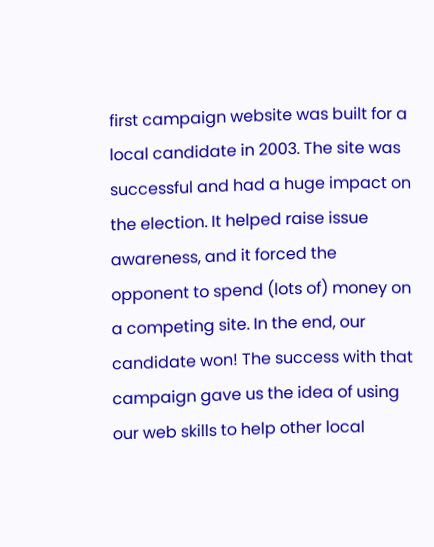first campaign website was built for a local candidate in 2003. The site was successful and had a huge impact on the election. It helped raise issue awareness, and it forced the opponent to spend (lots of) money on a competing site. In the end, our candidate won! The success with that campaign gave us the idea of using our web skills to help other local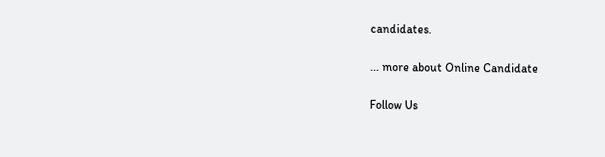candidates.

... more about Online Candidate

Follow Us